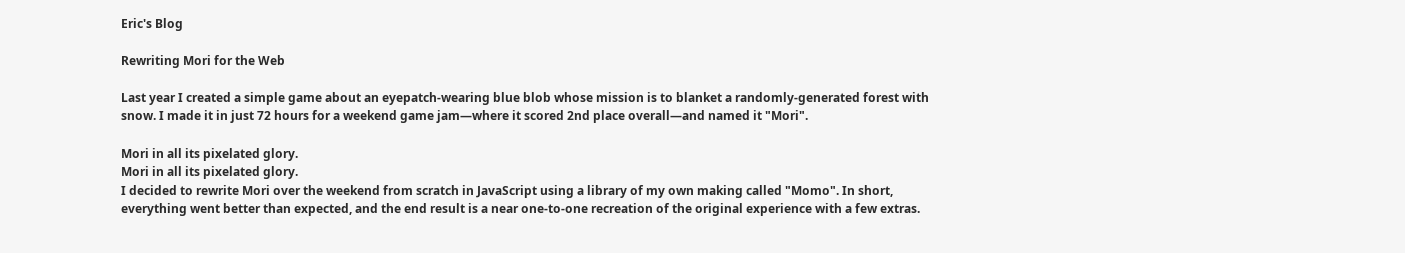Eric's Blog

Rewriting Mori for the Web

Last year I created a simple game about an eyepatch-wearing blue blob whose mission is to blanket a randomly-generated forest with snow. I made it in just 72 hours for a weekend game jam—where it scored 2nd place overall—and named it "Mori".

Mori in all its pixelated glory.
Mori in all its pixelated glory.
I decided to rewrite Mori over the weekend from scratch in JavaScript using a library of my own making called "Momo". In short, everything went better than expected, and the end result is a near one-to-one recreation of the original experience with a few extras.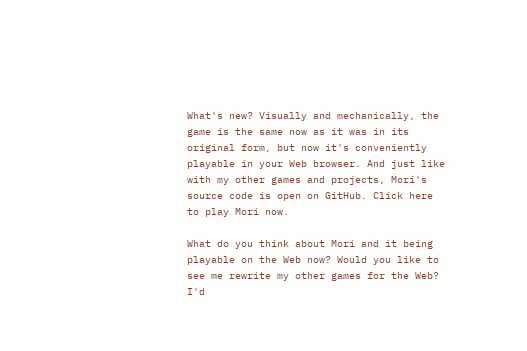What's new? Visually and mechanically, the game is the same now as it was in its original form, but now it's conveniently playable in your Web browser. And just like with my other games and projects, Mori's source code is open on GitHub. Click here to play Mori now.

What do you think about Mori and it being playable on the Web now? Would you like to see me rewrite my other games for the Web? I'd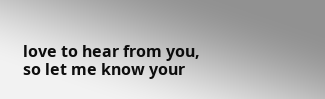love to hear from you, so let me know your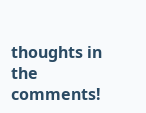thoughts in the comments!